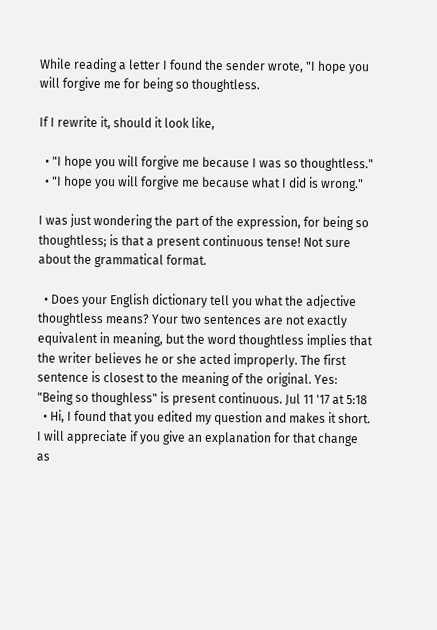While reading a letter I found the sender wrote, "I hope you will forgive me for being so thoughtless.

If I rewrite it, should it look like,

  • "I hope you will forgive me because I was so thoughtless."
  • "I hope you will forgive me because what I did is wrong."

I was just wondering the part of the expression, for being so thoughtless; is that a present continuous tense! Not sure about the grammatical format.

  • Does your English dictionary tell you what the adjective thoughtless means? Your two sentences are not exactly equivalent in meaning, but the word thoughtless implies that the writer believes he or she acted improperly. The first sentence is closest to the meaning of the original. Yes: "Being so thoughless" is present continuous. Jul 11 '17 at 5:18
  • Hi, I found that you edited my question and makes it short. I will appreciate if you give an explanation for that change as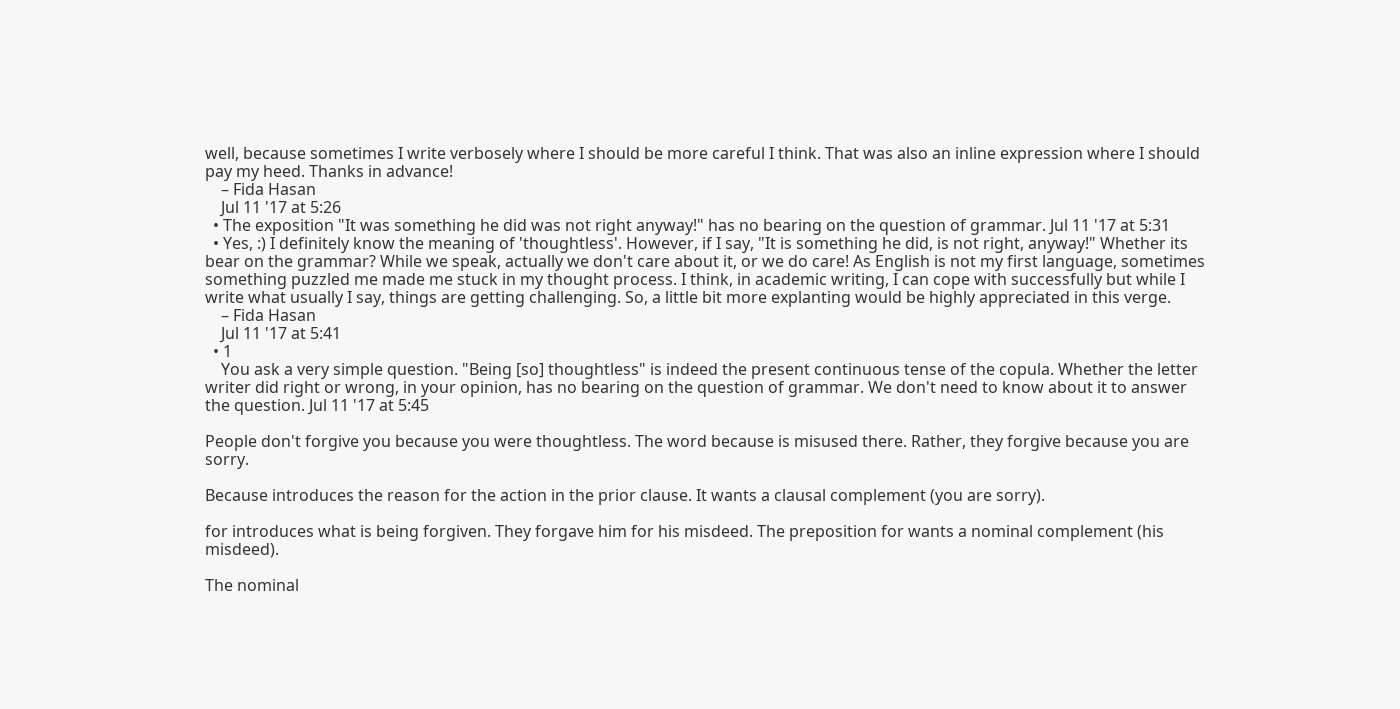well, because sometimes I write verbosely where I should be more careful I think. That was also an inline expression where I should pay my heed. Thanks in advance!
    – Fida Hasan
    Jul 11 '17 at 5:26
  • The exposition "It was something he did was not right anyway!" has no bearing on the question of grammar. Jul 11 '17 at 5:31
  • Yes, :) I definitely know the meaning of 'thoughtless'. However, if I say, "It is something he did, is not right, anyway!" Whether its bear on the grammar? While we speak, actually we don't care about it, or we do care! As English is not my first language, sometimes something puzzled me made me stuck in my thought process. I think, in academic writing, I can cope with successfully but while I write what usually I say, things are getting challenging. So, a little bit more explanting would be highly appreciated in this verge.
    – Fida Hasan
    Jul 11 '17 at 5:41
  • 1
    You ask a very simple question. "Being [so] thoughtless" is indeed the present continuous tense of the copula. Whether the letter writer did right or wrong, in your opinion, has no bearing on the question of grammar. We don't need to know about it to answer the question. Jul 11 '17 at 5:45

People don't forgive you because you were thoughtless. The word because is misused there. Rather, they forgive because you are sorry.

Because introduces the reason for the action in the prior clause. It wants a clausal complement (you are sorry).

for introduces what is being forgiven. They forgave him for his misdeed. The preposition for wants a nominal complement (his misdeed).

The nominal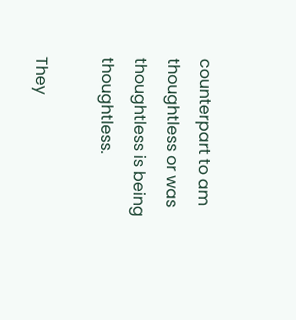counterpart to am thoughtless or was thoughtless is being thoughtless.

They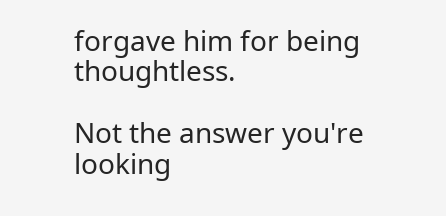forgave him for being thoughtless.

Not the answer you're looking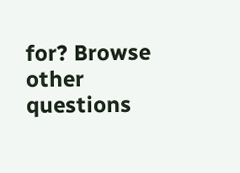for? Browse other questions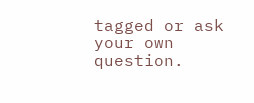tagged or ask your own question.